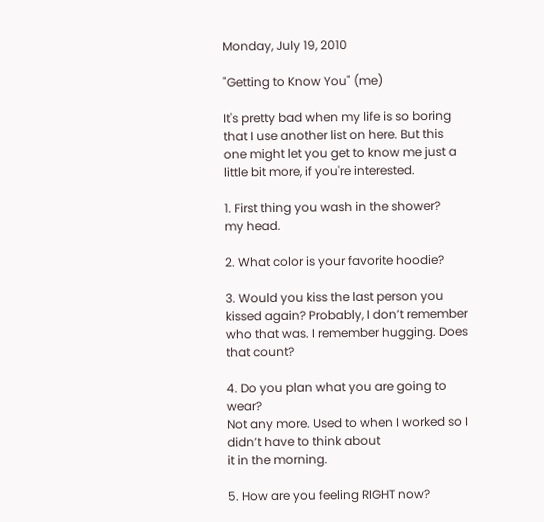Monday, July 19, 2010

"Getting to Know You" (me)

It's pretty bad when my life is so boring that I use another list on here. But this one might let you get to know me just a little bit more, if you're interested.

1. First thing you wash in the shower?
my head.

2. What color is your favorite hoodie?

3. Would you kiss the last person you kissed again? Probably, I don’t remember
who that was. I remember hugging. Does that count?

4. Do you plan what you are going to wear?
Not any more. Used to when I worked so I didn’t have to think about
it in the morning.

5. How are you feeling RIGHT now?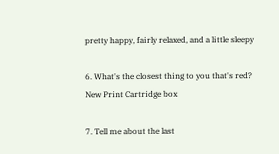pretty happy, fairly relaxed, and a little sleepy

6. What's the closest thing to you that's red?
New Print Cartridge box

7. Tell me about the last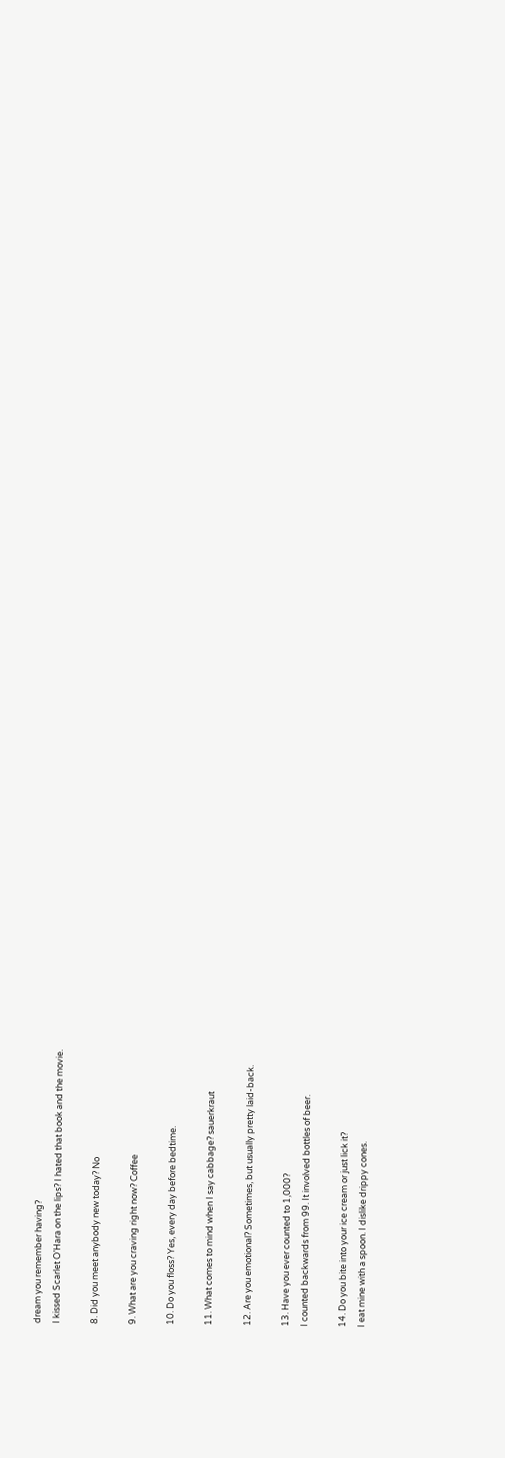dream you remember having?
I kissed Scarlet O’Hara on the lips? I hated that book and the movie.

8. Did you meet anybody new today? No

9. What are you craving right now? Coffee

10. Do you floss? Yes, every day before bedtime.

11. What comes to mind when I say cabbage? sauerkraut

12. Are you emotional? Sometimes, but usually pretty laid-back.

13. Have you ever counted to 1,000?
I counted backwards from 99. It involved bottles of beer.

14. Do you bite into your ice cream or just lick it?
I eat mine with a spoon. I dislike drippy cones.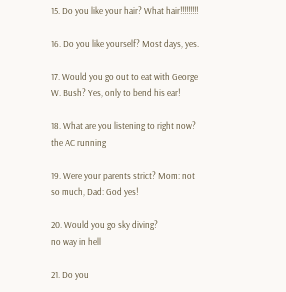15. Do you like your hair? What hair!!!!!!!!!

16. Do you like yourself? Most days, yes.

17. Would you go out to eat with George W. Bush? Yes, only to bend his ear!

18. What are you listening to right now?
the AC running

19. Were your parents strict? Mom: not so much, Dad: God yes!

20. Would you go sky diving?
no way in hell

21. Do you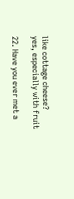like cottage cheese?
yes, especially with fruit

22. Have you ever met a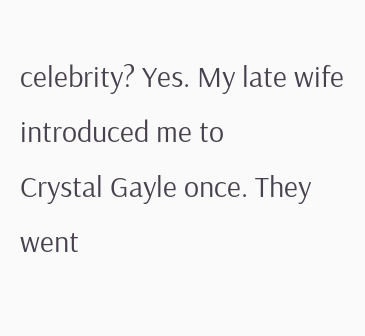celebrity? Yes. My late wife introduced me to
Crystal Gayle once. They went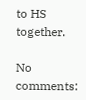to HS together.

No comments: